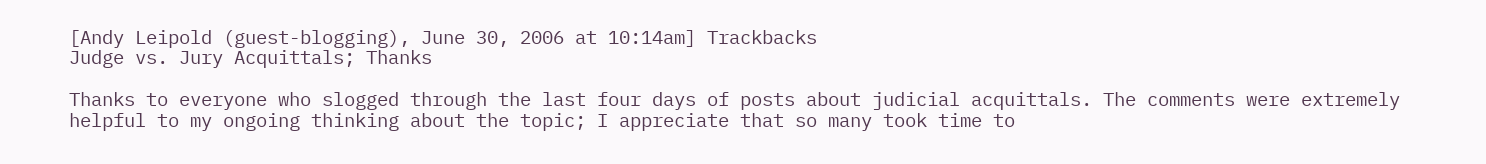[Andy Leipold (guest-blogging), June 30, 2006 at 10:14am] Trackbacks
Judge vs. Jury Acquittals; Thanks

Thanks to everyone who slogged through the last four days of posts about judicial acquittals. The comments were extremely helpful to my ongoing thinking about the topic; I appreciate that so many took time to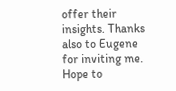offer their insights. Thanks also to Eugene for inviting me. Hope to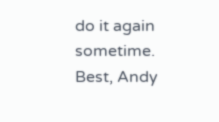do it again sometime. Best, Andy